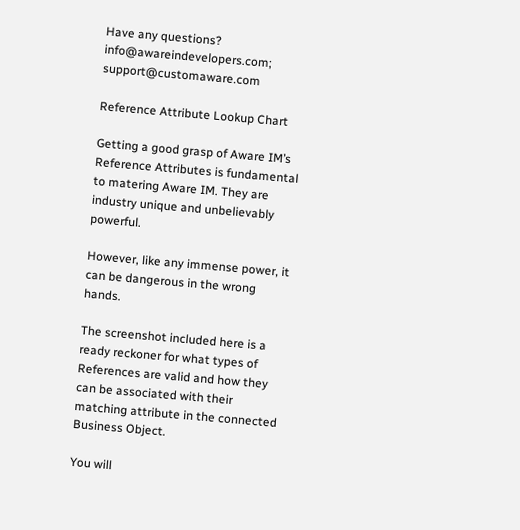Have any questions? info@awareindevelopers.com; support@customaware.com

Reference Attribute Lookup Chart

Getting a good grasp of Aware IM’s Reference Attributes is fundamental to matering Aware IM. They are industry unique and unbelievably powerful.

However, like any immense power, it can be dangerous in the wrong hands.

The screenshot included here is a ready reckoner for what types of References are valid and how they can be associated with their matching attribute in the connected Business Object.

You will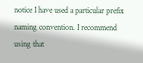notice I have used a particular prefix naming convention. I recommend using that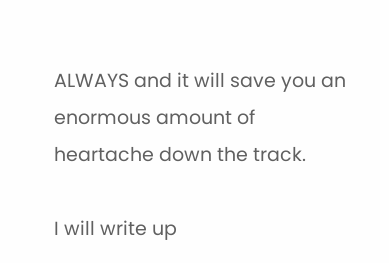ALWAYS and it will save you an enormous amount of heartache down the track.

I will write up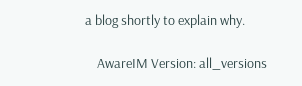a blog shortly to explain why.

    AwareIM Version: all_versions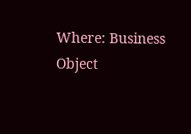Where: Business Object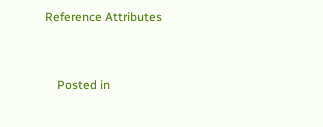Reference Attributes


    Posted in